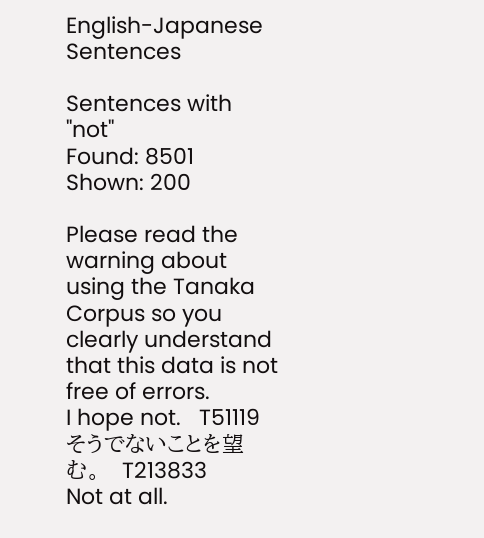English-Japanese Sentences

Sentences with "not"
Found: 8501     Shown: 200

Please read the warning about using the Tanaka Corpus so you clearly understand that this data is not free of errors.
I hope not.   T51119
そうでないことを望む。   T213833
Not at all.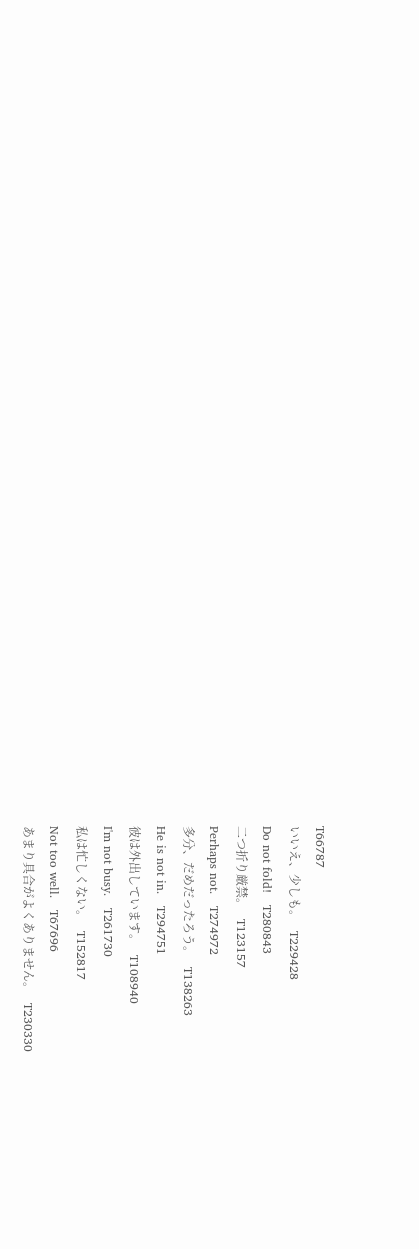T66787
いいえ、少しも。   T229428
Do not fold!   T280843
二つ折り厳禁。   T123157
Perhaps not.   T274972
多分、だめだったろう。   T138263
He is not in.   T294751
彼は外出しています。   T108940
I'm not busy.   T261730
私は忙しくない。   T152817
Not too well.   T67696
あまり具合がよくありません。   T230330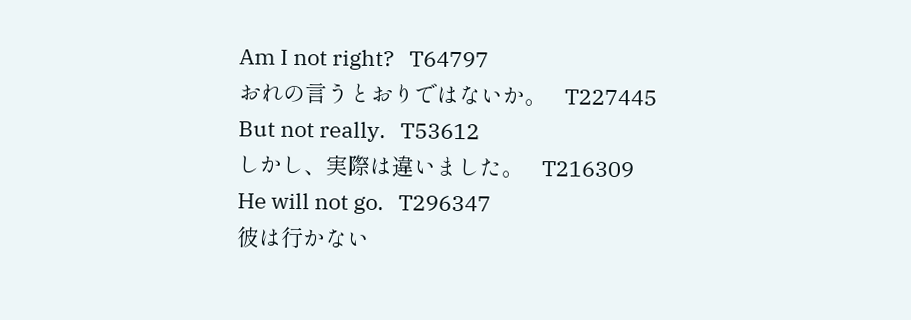Am I not right?   T64797
おれの言うとおりではないか。   T227445
But not really.   T53612
しかし、実際は違いました。   T216309
He will not go.   T296347
彼は行かない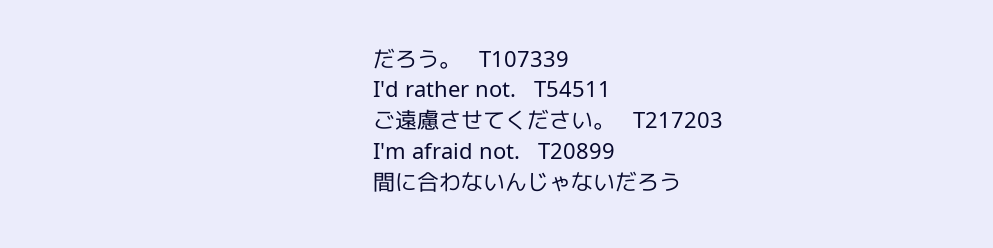だろう。   T107339
I'd rather not.   T54511
ご遠慮させてください。   T217203
I'm afraid not.   T20899
間に合わないんじゃないだろう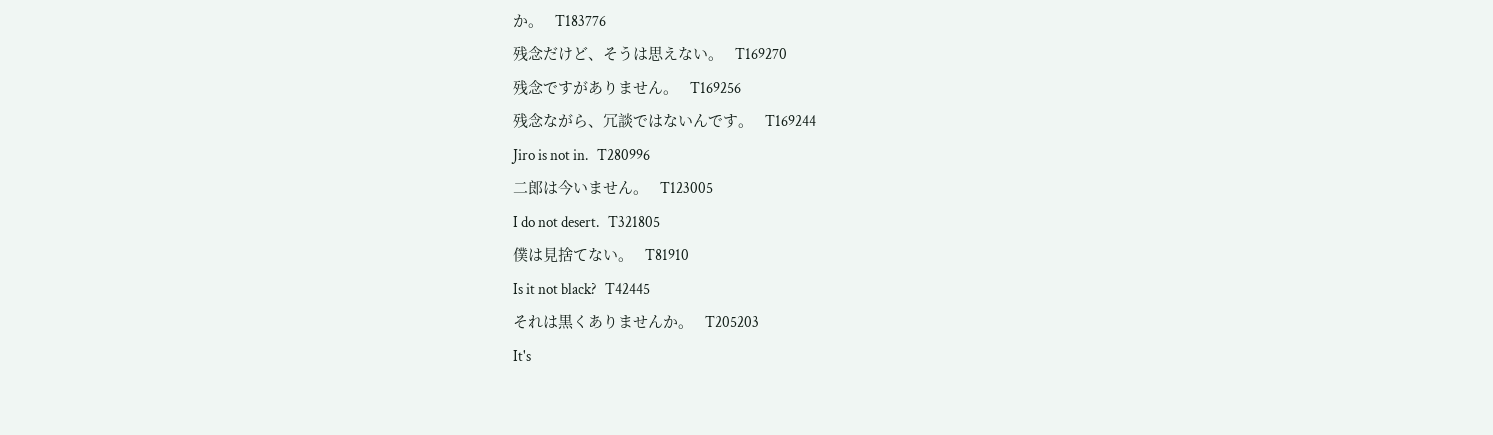か。   T183776
残念だけど、そうは思えない。   T169270
残念ですがありません。   T169256
残念ながら、冗談ではないんです。   T169244
Jiro is not in.   T280996
二郎は今いません。   T123005
I do not desert.   T321805
僕は見捨てない。   T81910
Is it not black?   T42445
それは黒くありませんか。   T205203
It's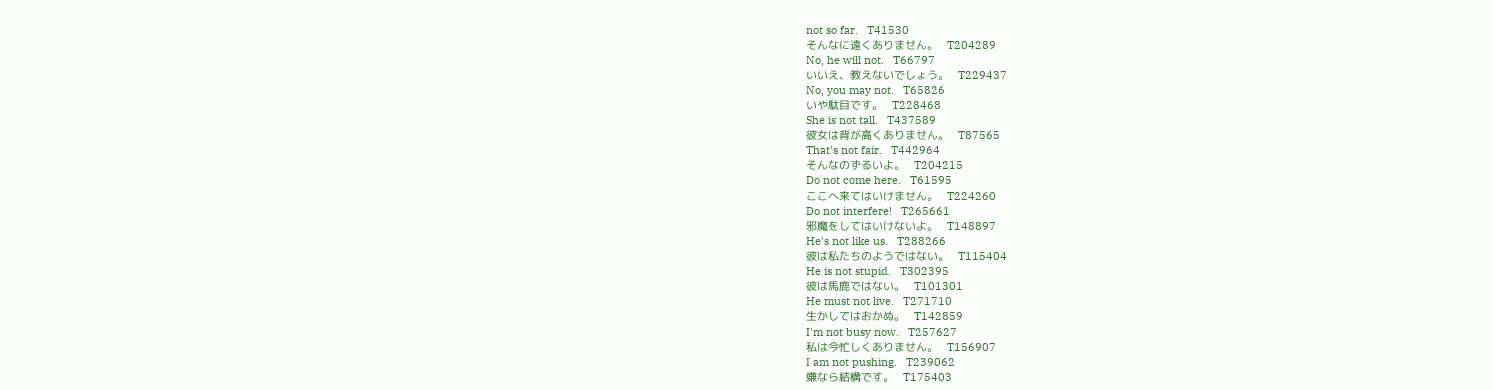not so far.   T41530
そんなに遠くありません。   T204289
No, he will not.   T66797
いいえ、教えないでしょう。   T229437
No, you may not.   T65826
いや駄目です。   T228468
She is not tall.   T437589
彼女は背が高くありません。   T87565
That's not fair.   T442964
そんなのずるいよ。   T204215
Do not come here.   T61595
ここへ来てはいけません。   T224260
Do not interfere!   T265661
邪魔をしてはいけないよ。   T148897
He's not like us.   T288266
彼は私たちのようではない。   T115404
He is not stupid.   T302395
彼は馬鹿ではない。   T101301
He must not live.   T271710
生かしてはおかぬ。   T142859
I'm not busy now.   T257627
私は今忙しくありません。   T156907
I am not pushing.   T239062
嫌なら結構です。   T175403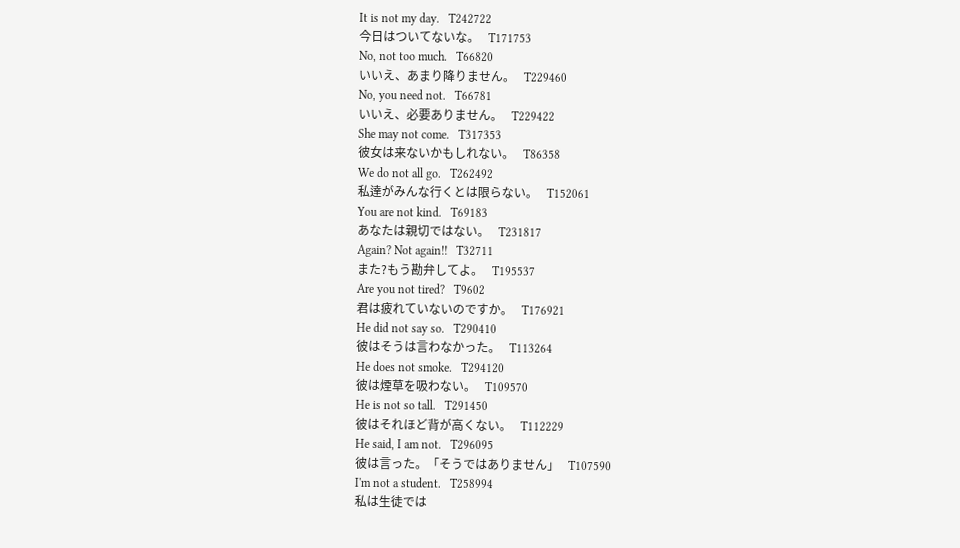It is not my day.   T242722
今日はついてないな。   T171753
No, not too much.   T66820
いいえ、あまり降りません。   T229460
No, you need not.   T66781
いいえ、必要ありません。   T229422
She may not come.   T317353
彼女は来ないかもしれない。   T86358
We do not all go.   T262492
私達がみんな行くとは限らない。   T152061
You are not kind.   T69183
あなたは親切ではない。   T231817
Again? Not again!!   T32711
また?もう勘弁してよ。   T195537
Are you not tired?   T9602
君は疲れていないのですか。   T176921
He did not say so.   T290410
彼はそうは言わなかった。   T113264
He does not smoke.   T294120
彼は煙草を吸わない。   T109570
He is not so tall.   T291450
彼はそれほど背が高くない。   T112229
He said, I am not.   T296095
彼は言った。「そうではありません」   T107590
I'm not a student.   T258994
私は生徒では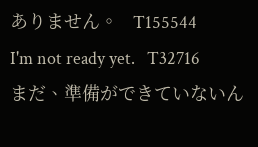ありません。   T155544
I'm not ready yet.   T32716
まだ、準備ができていないん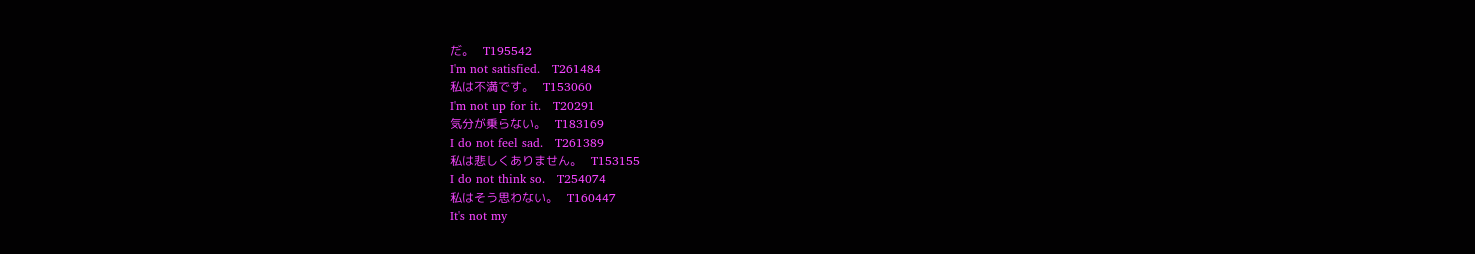だ。   T195542
I'm not satisfied.   T261484
私は不満です。   T153060
I'm not up for it.   T20291
気分が乗らない。   T183169
I do not feel sad.   T261389
私は悲しくありません。   T153155
I do not think so.   T254074
私はそう思わない。   T160447
It's not my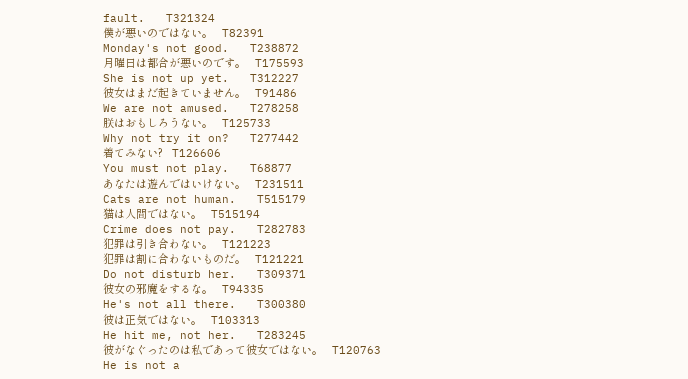fault.   T321324
僕が悪いのではない。   T82391
Monday's not good.   T238872
月曜日は都合が悪いのです。   T175593
She is not up yet.   T312227
彼女はまだ起きていません。   T91486
We are not amused.   T278258
朕はおもしろうない。   T125733
Why not try it on?   T277442
着てみない?   T126606
You must not play.   T68877
あなたは遊んではいけない。   T231511
Cats are not human.   T515179
猫は人間ではない。   T515194
Crime does not pay.   T282783
犯罪は引き合わない。   T121223
犯罪は割に合わないものだ。   T121221
Do not disturb her.   T309371
彼女の邪魔をするな。   T94335
He's not all there.   T300380
彼は正気ではない。   T103313
He hit me, not her.   T283245
彼がなぐったのは私であって彼女ではない。   T120763
He is not a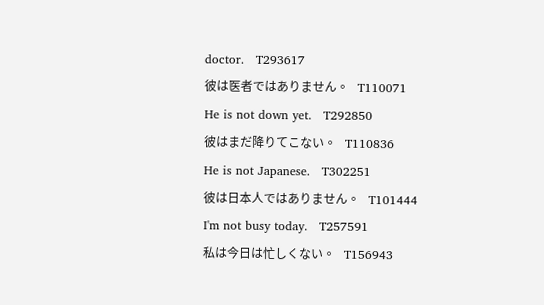doctor.   T293617
彼は医者ではありません。   T110071
He is not down yet.   T292850
彼はまだ降りてこない。   T110836
He is not Japanese.   T302251
彼は日本人ではありません。   T101444
I'm not busy today.   T257591
私は今日は忙しくない。   T156943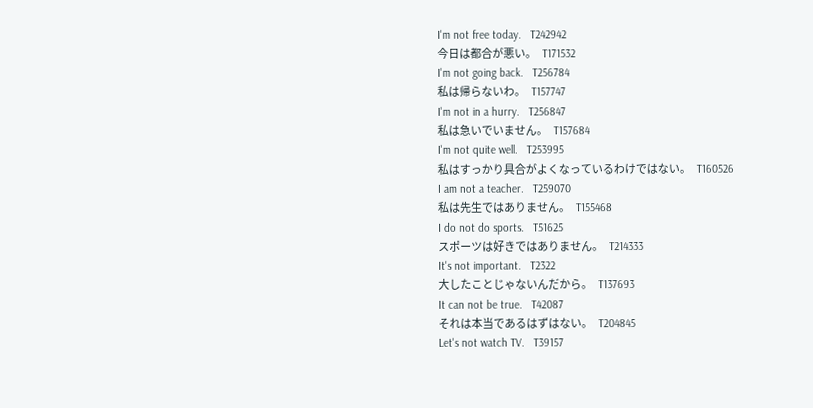I'm not free today.   T242942
今日は都合が悪い。   T171532
I'm not going back.   T256784
私は帰らないわ。   T157747
I'm not in a hurry.   T256847
私は急いでいません。   T157684
I'm not quite well.   T253995
私はすっかり具合がよくなっているわけではない。   T160526
I am not a teacher.   T259070
私は先生ではありません。   T155468
I do not do sports.   T51625
スポーツは好きではありません。   T214333
It's not important.   T2322
大したことじゃないんだから。   T137693
It can not be true.   T42087
それは本当であるはずはない。   T204845
Let's not watch TV.   T39157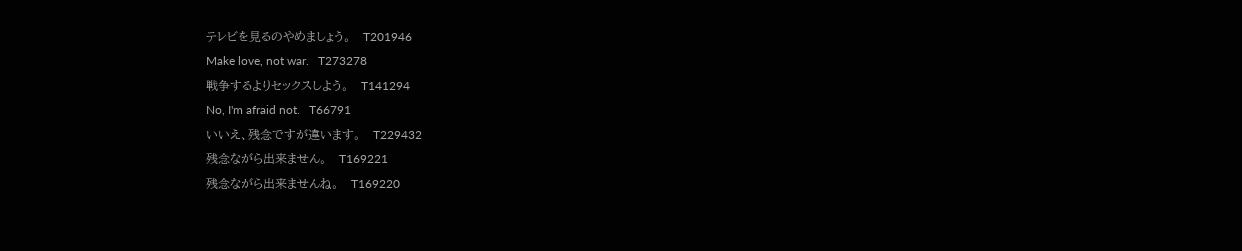テレビを見るのやめましょう。   T201946
Make love, not war.   T273278
戦争するよりセックスしよう。   T141294
No, I'm afraid not.   T66791
いいえ、残念ですが違います。   T229432
残念ながら出来ません。   T169221
残念ながら出来ませんね。   T169220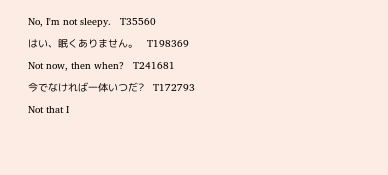No, I'm not sleepy.   T35560
はい、眠くありません。   T198369
Not now, then when?   T241681
今でなければ一体いつだ?   T172793
Not that I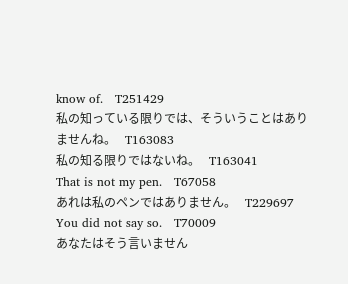know of.   T251429
私の知っている限りでは、そういうことはありませんね。   T163083
私の知る限りではないね。   T163041
That is not my pen.   T67058
あれは私のペンではありません。   T229697
You did not say so.   T70009
あなたはそう言いません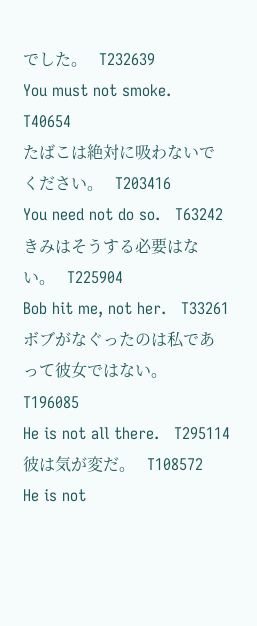でした。   T232639
You must not smoke.   T40654
たばこは絶対に吸わないでください。   T203416
You need not do so.   T63242
きみはそうする必要はない。   T225904
Bob hit me, not her.   T33261
ボブがなぐったのは私であって彼女ではない。   T196085
He is not all there.   T295114
彼は気が変だ。   T108572
He is not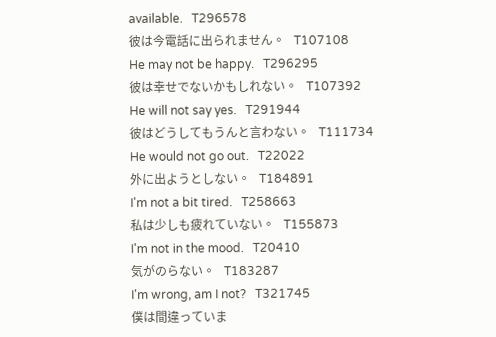available.   T296578
彼は今電話に出られません。   T107108
He may not be happy.   T296295
彼は幸せでないかもしれない。   T107392
He will not say yes.   T291944
彼はどうしてもうんと言わない。   T111734
He would not go out.   T22022
外に出ようとしない。   T184891
I'm not a bit tired.   T258663
私は少しも疲れていない。   T155873
I'm not in the mood.   T20410
気がのらない。   T183287
I'm wrong, am I not?   T321745
僕は間違っていま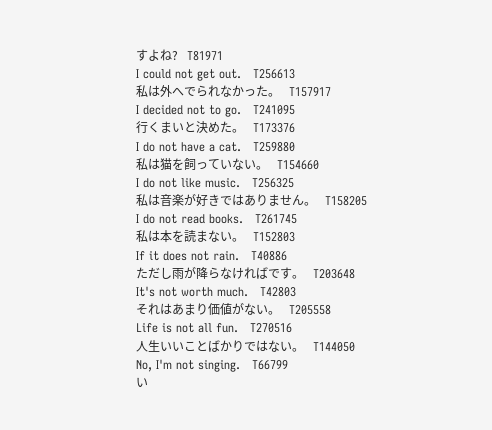すよね?   T81971
I could not get out.   T256613
私は外へでられなかった。   T157917
I decided not to go.   T241095
行くまいと決めた。   T173376
I do not have a cat.   T259880
私は猫を飼っていない。   T154660
I do not like music.   T256325
私は音楽が好きではありません。   T158205
I do not read books.   T261745
私は本を読まない。   T152803
If it does not rain.   T40886
ただし雨が降らなければです。   T203648
It's not worth much.   T42803
それはあまり価値がない。   T205558
Life is not all fun.   T270516
人生いいことばかりではない。   T144050
No, I'm not singing.   T66799
い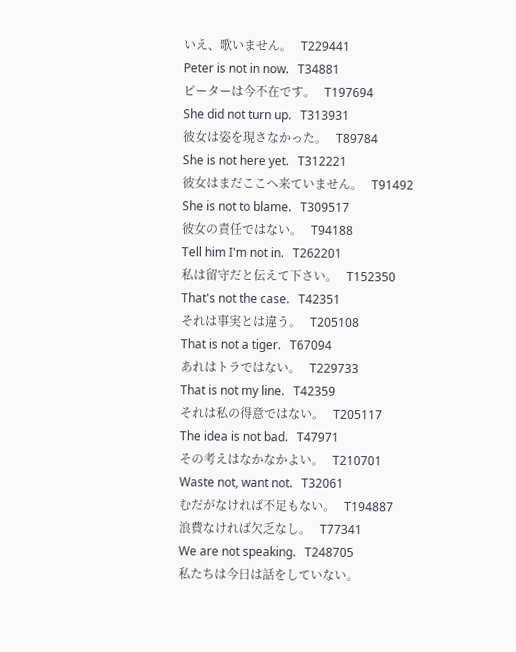いえ、歌いません。   T229441
Peter is not in now.   T34881
ピーターは今不在です。   T197694
She did not turn up.   T313931
彼女は姿を現さなかった。   T89784
She is not here yet.   T312221
彼女はまだここへ来ていません。   T91492
She is not to blame.   T309517
彼女の責任ではない。   T94188
Tell him I'm not in.   T262201
私は留守だと伝えて下さい。   T152350
That's not the case.   T42351
それは事実とは違う。   T205108
That is not a tiger.   T67094
あれはトラではない。   T229733
That is not my line.   T42359
それは私の得意ではない。   T205117
The idea is not bad.   T47971
その考えはなかなかよい。   T210701
Waste not, want not.   T32061
むだがなければ不足もない。   T194887
浪費なければ欠乏なし。   T77341
We are not speaking.   T248705
私たちは今日は話をしていない。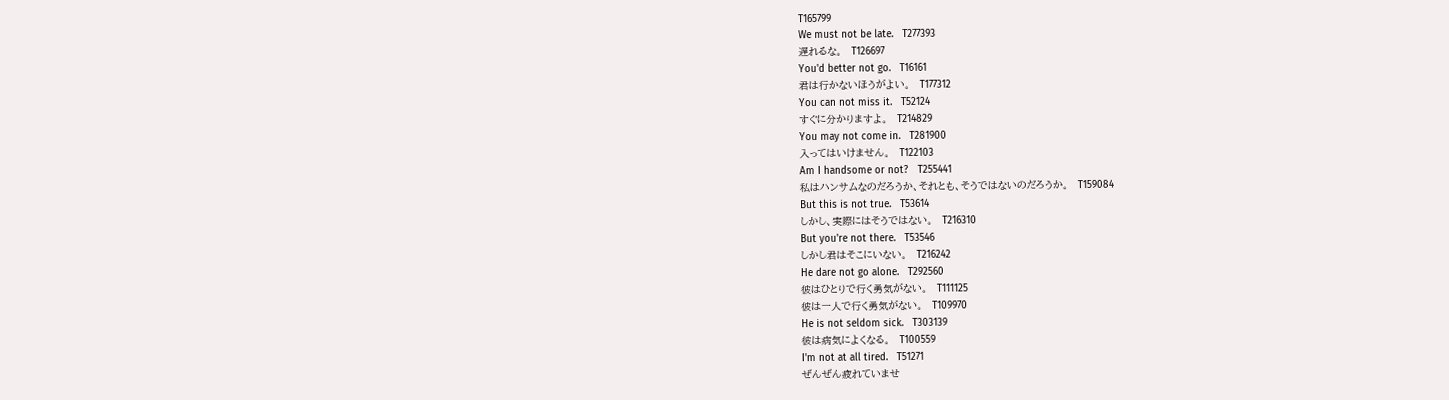T165799
We must not be late.   T277393
遅れるな。   T126697
You'd better not go.   T16161
君は行かないほうがよい。   T177312
You can not miss it.   T52124
すぐに分かりますよ。   T214829
You may not come in.   T281900
入ってはいけません。   T122103
Am I handsome or not?   T255441
私はハンサムなのだろうか、それとも、そうではないのだろうか。   T159084
But this is not true.   T53614
しかし、実際にはそうではない。   T216310
But you're not there.   T53546
しかし君はそこにいない。   T216242
He dare not go alone.   T292560
彼はひとりで行く勇気がない。   T111125
彼は一人で行く勇気がない。   T109970
He is not seldom sick.   T303139
彼は病気によくなる。   T100559
I'm not at all tired.   T51271
ぜんぜん疲れていませ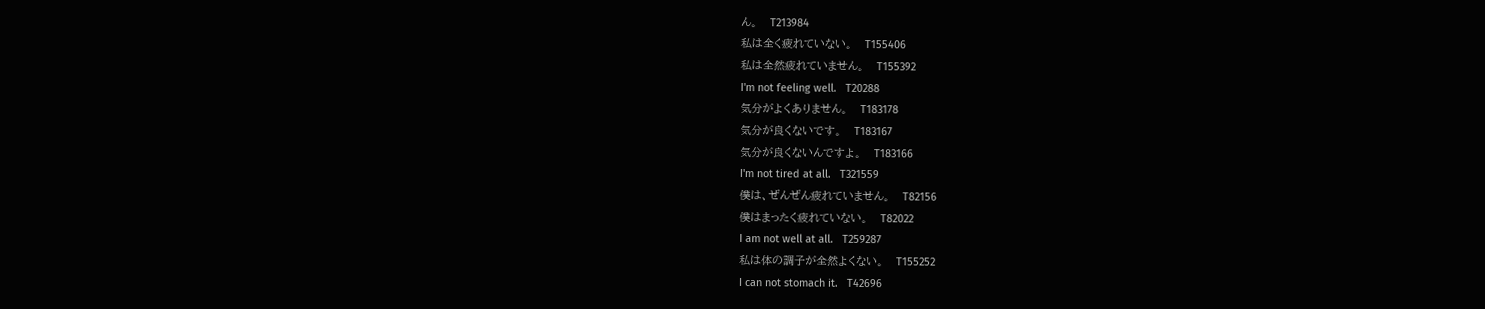ん。   T213984
私は全く疲れていない。   T155406
私は全然疲れていません。   T155392
I'm not feeling well.   T20288
気分がよくありません。   T183178
気分が良くないです。   T183167
気分が良くないんですよ。   T183166
I'm not tired at all.   T321559
僕は、ぜんぜん疲れていません。   T82156
僕はまったく疲れていない。   T82022
I am not well at all.   T259287
私は体の調子が全然よくない。   T155252
I can not stomach it.   T42696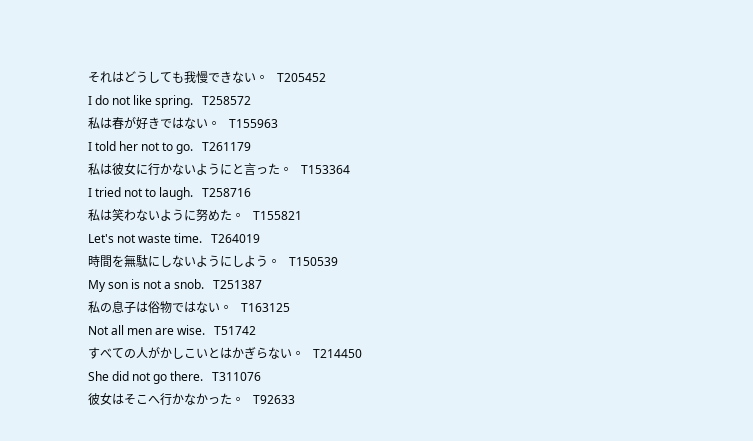それはどうしても我慢できない。   T205452
I do not like spring.   T258572
私は春が好きではない。   T155963
I told her not to go.   T261179
私は彼女に行かないようにと言った。   T153364
I tried not to laugh.   T258716
私は笑わないように努めた。   T155821
Let's not waste time.   T264019
時間を無駄にしないようにしよう。   T150539
My son is not a snob.   T251387
私の息子は俗物ではない。   T163125
Not all men are wise.   T51742
すべての人がかしこいとはかぎらない。   T214450
She did not go there.   T311076
彼女はそこへ行かなかった。   T92633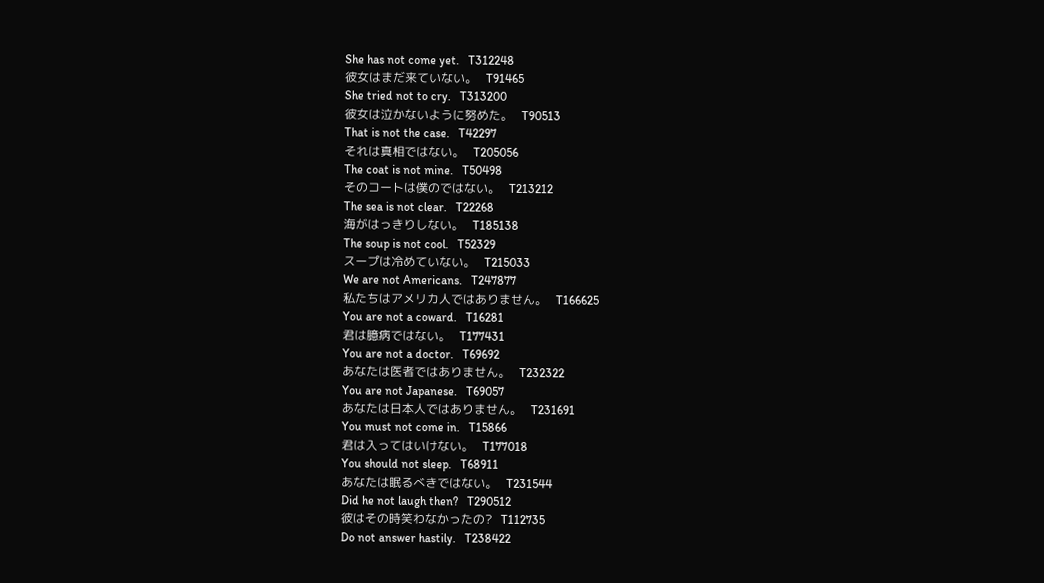She has not come yet.   T312248
彼女はまだ来ていない。   T91465
She tried not to cry.   T313200
彼女は泣かないように努めた。   T90513
That is not the case.   T42297
それは真相ではない。   T205056
The coat is not mine.   T50498
そのコートは僕のではない。   T213212
The sea is not clear.   T22268
海がはっきりしない。   T185138
The soup is not cool.   T52329
スープは冷めていない。   T215033
We are not Americans.   T247877
私たちはアメリカ人ではありません。   T166625
You are not a coward.   T16281
君は臆病ではない。   T177431
You are not a doctor.   T69692
あなたは医者ではありません。   T232322
You are not Japanese.   T69057
あなたは日本人ではありません。   T231691
You must not come in.   T15866
君は入ってはいけない。   T177018
You should not sleep.   T68911
あなたは眠るべきではない。   T231544
Did he not laugh then?   T290512
彼はその時笑わなかったの?   T112735
Do not answer hastily.   T238422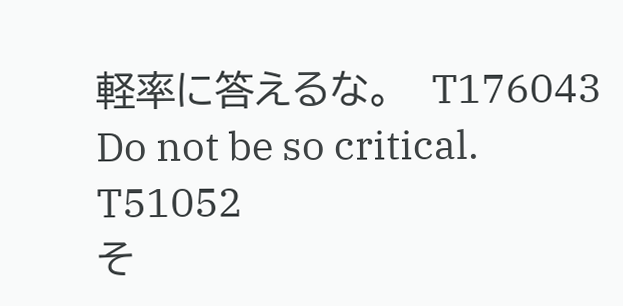軽率に答えるな。   T176043
Do not be so critical.   T51052
そ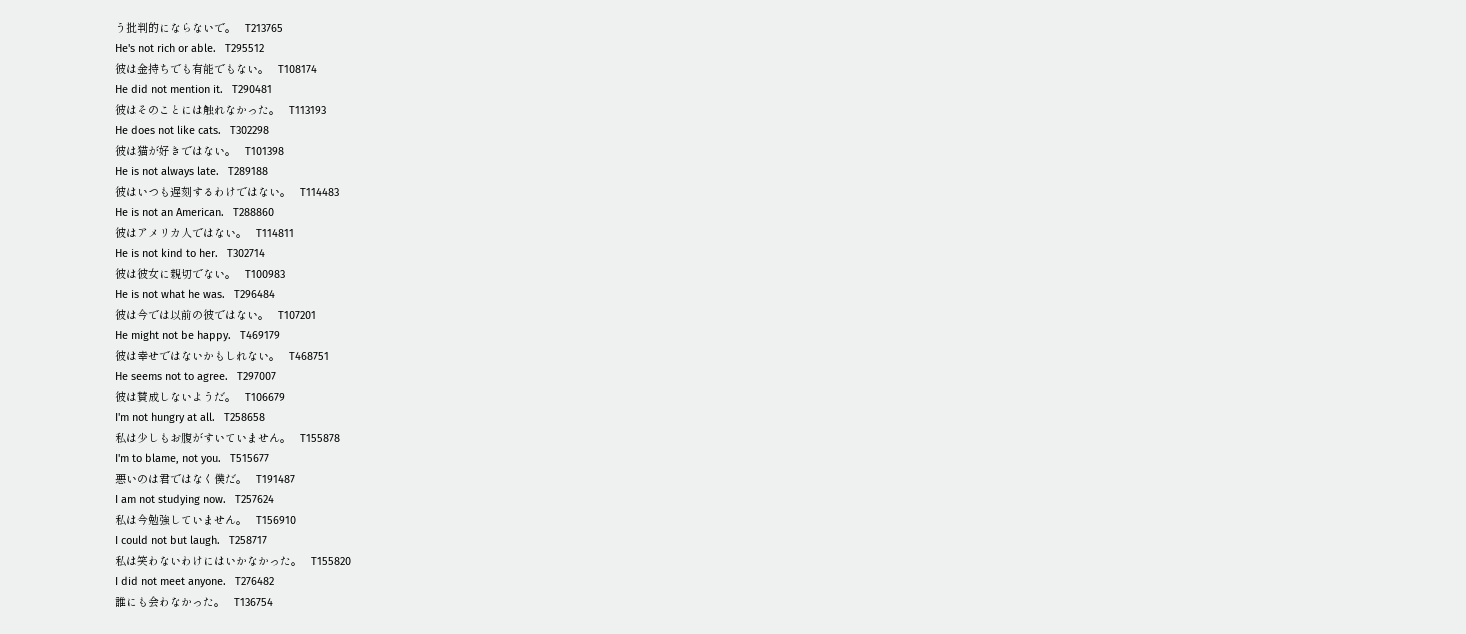う批判的にならないで。   T213765
He's not rich or able.   T295512
彼は金持ちでも有能でもない。   T108174
He did not mention it.   T290481
彼はそのことには触れなかった。   T113193
He does not like cats.   T302298
彼は猫が好きではない。   T101398
He is not always late.   T289188
彼はいつも遅刻するわけではない。   T114483
He is not an American.   T288860
彼はアメリカ人ではない。   T114811
He is not kind to her.   T302714
彼は彼女に親切でない。   T100983
He is not what he was.   T296484
彼は今では以前の彼ではない。   T107201
He might not be happy.   T469179
彼は幸せではないかもしれない。   T468751
He seems not to agree.   T297007
彼は賛成しないようだ。   T106679
I'm not hungry at all.   T258658
私は少しもお腹がすいていません。   T155878
I'm to blame, not you.   T515677
悪いのは君ではなく僕だ。   T191487
I am not studying now.   T257624
私は今勉強していません。   T156910
I could not but laugh.   T258717
私は笑わないわけにはいかなかった。   T155820
I did not meet anyone.   T276482
誰にも会わなかった。   T136754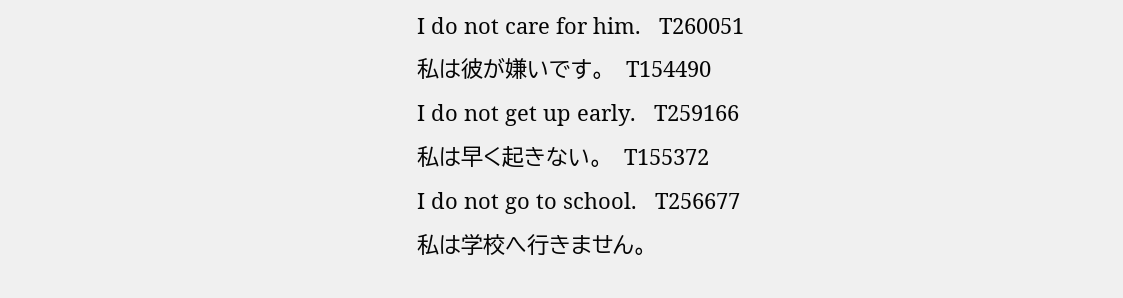I do not care for him.   T260051
私は彼が嫌いです。   T154490
I do not get up early.   T259166
私は早く起きない。   T155372
I do not go to school.   T256677
私は学校へ行きません。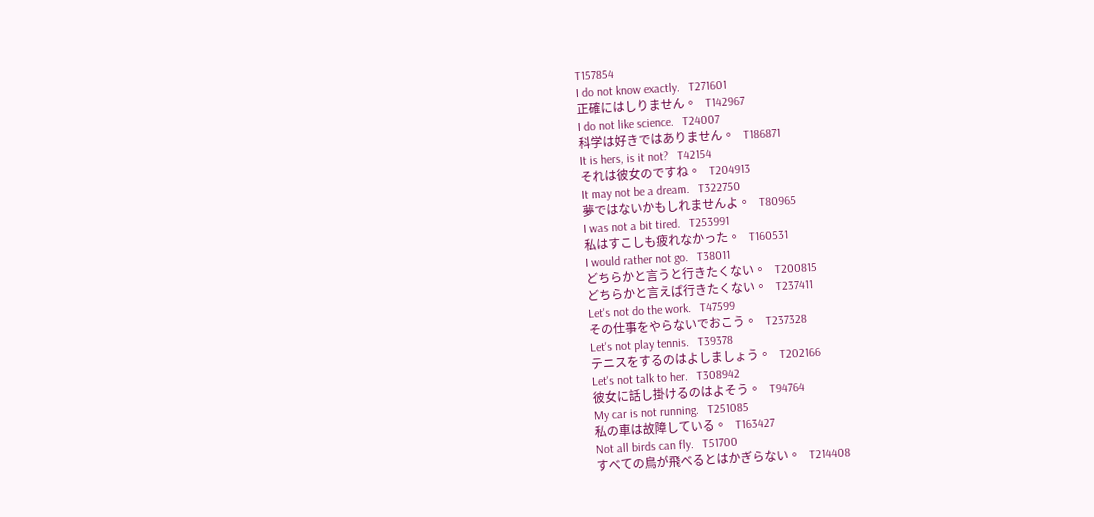T157854
I do not know exactly.   T271601
正確にはしりません。   T142967
I do not like science.   T24007
科学は好きではありません。   T186871
It is hers, is it not?   T42154
それは彼女のですね。   T204913
It may not be a dream.   T322750
夢ではないかもしれませんよ。   T80965
I was not a bit tired.   T253991
私はすこしも疲れなかった。   T160531
I would rather not go.   T38011
どちらかと言うと行きたくない。   T200815
どちらかと言えば行きたくない。   T237411
Let's not do the work.   T47599
その仕事をやらないでおこう。   T237328
Let's not play tennis.   T39378
テニスをするのはよしましょう。   T202166
Let's not talk to her.   T308942
彼女に話し掛けるのはよそう。   T94764
My car is not running.   T251085
私の車は故障している。   T163427
Not all birds can fly.   T51700
すべての鳥が飛べるとはかぎらない。   T214408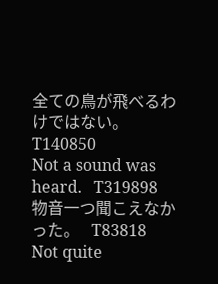全ての鳥が飛べるわけではない。   T140850
Not a sound was heard.   T319898
物音一つ聞こえなかった。   T83818
Not quite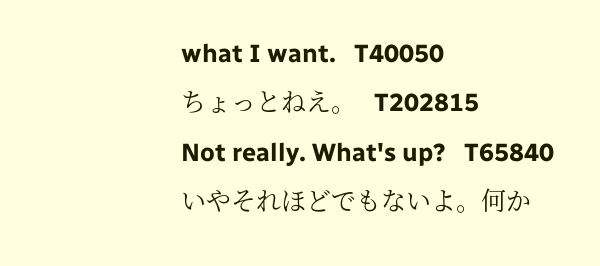what I want.   T40050
ちょっとねえ。   T202815
Not really. What's up?   T65840
いやそれほどでもないよ。何か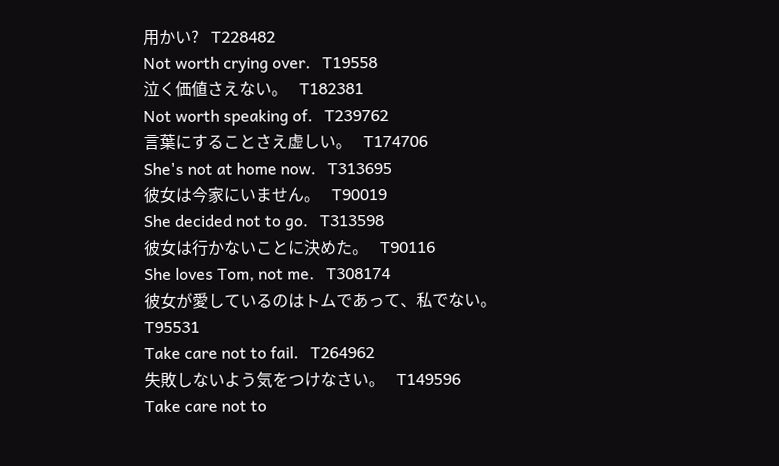用かい?   T228482
Not worth crying over.   T19558
泣く価値さえない。   T182381
Not worth speaking of.   T239762
言葉にすることさえ虚しい。   T174706
She's not at home now.   T313695
彼女は今家にいません。   T90019
She decided not to go.   T313598
彼女は行かないことに決めた。   T90116
She loves Tom, not me.   T308174
彼女が愛しているのはトムであって、私でない。   T95531
Take care not to fail.   T264962
失敗しないよう気をつけなさい。   T149596
Take care not to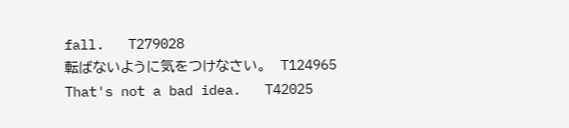fall.   T279028
転ばないように気をつけなさい。   T124965
That's not a bad idea.   T42025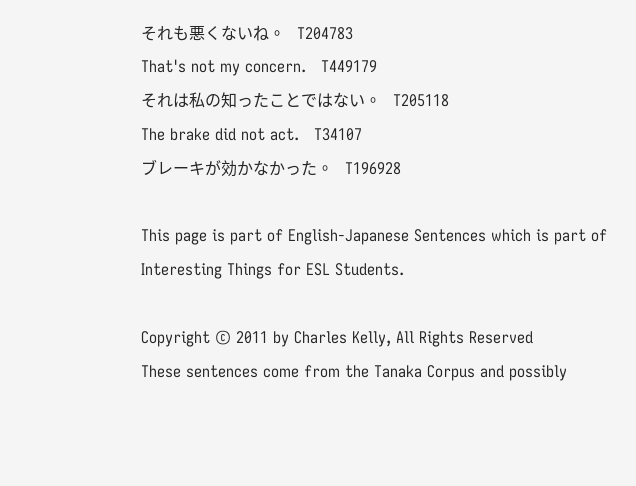それも悪くないね。   T204783
That's not my concern.   T449179
それは私の知ったことではない。   T205118
The brake did not act.   T34107
ブレーキが効かなかった。   T196928

This page is part of English-Japanese Sentences which is part of Interesting Things for ESL Students.

Copyright © 2011 by Charles Kelly, All Rights Reserved
These sentences come from the Tanaka Corpus and possibly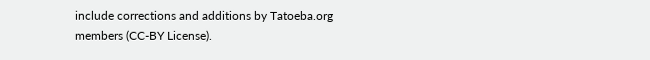include corrections and additions by Tatoeba.org members (CC-BY License).